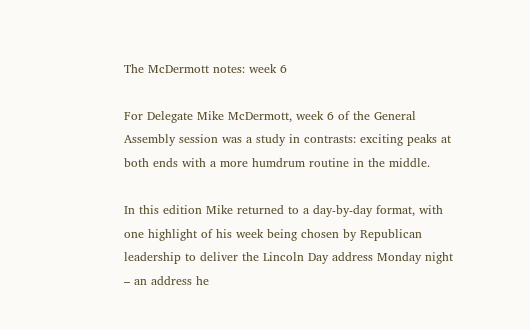The McDermott notes: week 6

For Delegate Mike McDermott, week 6 of the General Assembly session was a study in contrasts: exciting peaks at both ends with a more humdrum routine in the middle.

In this edition Mike returned to a day-by-day format, with one highlight of his week being chosen by Republican leadership to deliver the Lincoln Day address Monday night – an address he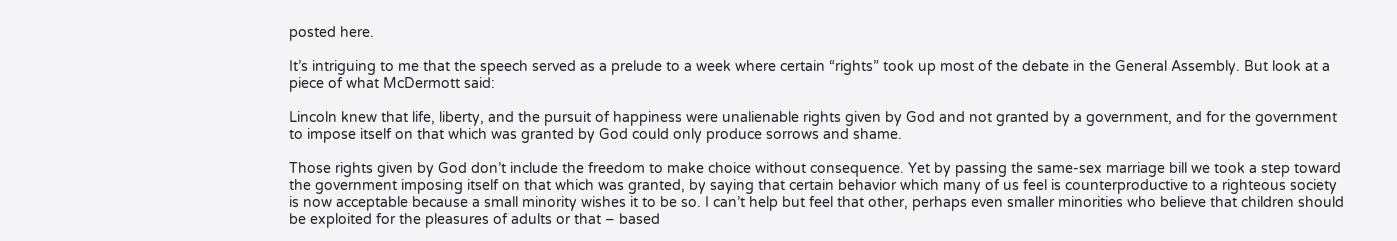posted here.

It’s intriguing to me that the speech served as a prelude to a week where certain “rights” took up most of the debate in the General Assembly. But look at a piece of what McDermott said:

Lincoln knew that life, liberty, and the pursuit of happiness were unalienable rights given by God and not granted by a government, and for the government to impose itself on that which was granted by God could only produce sorrows and shame.

Those rights given by God don’t include the freedom to make choice without consequence. Yet by passing the same-sex marriage bill we took a step toward the government imposing itself on that which was granted, by saying that certain behavior which many of us feel is counterproductive to a righteous society is now acceptable because a small minority wishes it to be so. I can’t help but feel that other, perhaps even smaller minorities who believe that children should be exploited for the pleasures of adults or that – based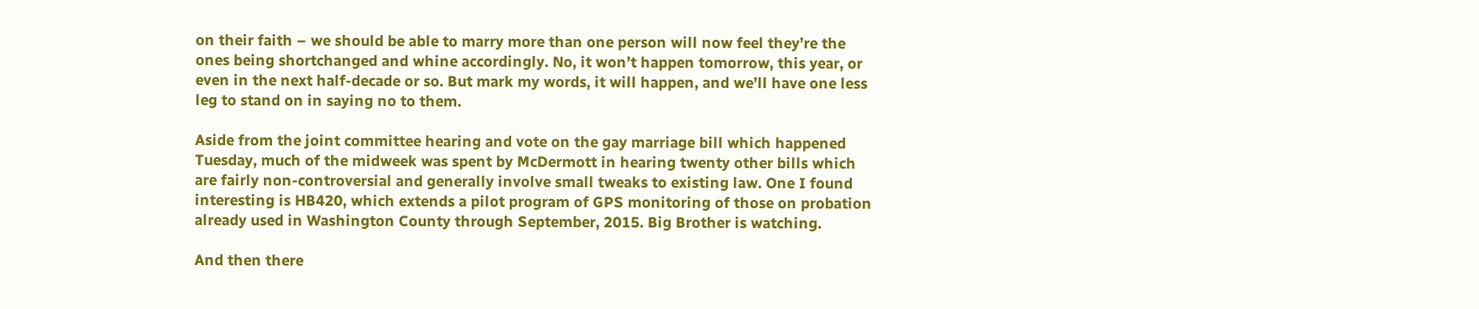on their faith – we should be able to marry more than one person will now feel they’re the ones being shortchanged and whine accordingly. No, it won’t happen tomorrow, this year, or even in the next half-decade or so. But mark my words, it will happen, and we’ll have one less leg to stand on in saying no to them.

Aside from the joint committee hearing and vote on the gay marriage bill which happened Tuesday, much of the midweek was spent by McDermott in hearing twenty other bills which are fairly non-controversial and generally involve small tweaks to existing law. One I found interesting is HB420, which extends a pilot program of GPS monitoring of those on probation already used in Washington County through September, 2015. Big Brother is watching.

And then there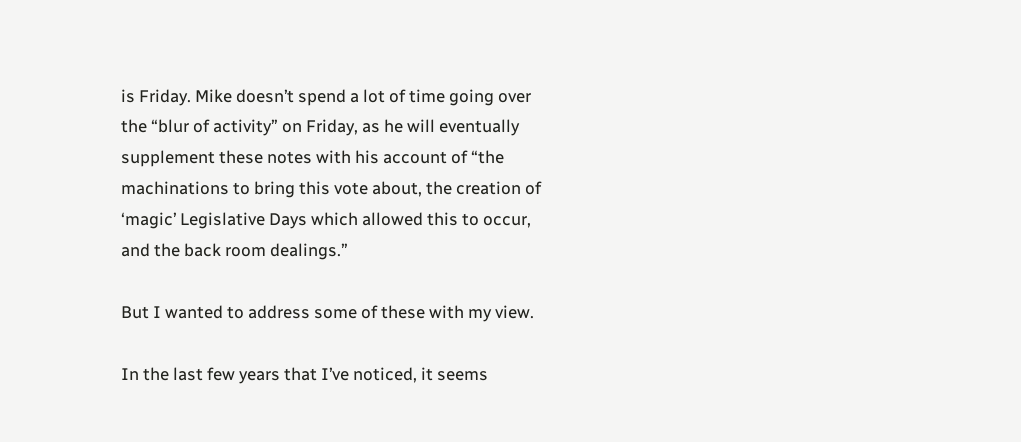is Friday. Mike doesn’t spend a lot of time going over the “blur of activity” on Friday, as he will eventually supplement these notes with his account of “the machinations to bring this vote about, the creation of ‘magic’ Legislative Days which allowed this to occur, and the back room dealings.”

But I wanted to address some of these with my view.

In the last few years that I’ve noticed, it seems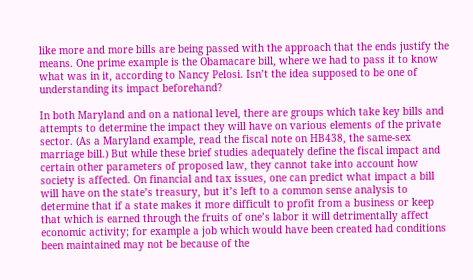like more and more bills are being passed with the approach that the ends justify the means. One prime example is the Obamacare bill, where we had to pass it to know what was in it, according to Nancy Pelosi. Isn’t the idea supposed to be one of understanding its impact beforehand?

In both Maryland and on a national level, there are groups which take key bills and attempts to determine the impact they will have on various elements of the private sector. (As a Maryland example, read the fiscal note on HB438, the same-sex marriage bill.) But while these brief studies adequately define the fiscal impact and certain other parameters of proposed law, they cannot take into account how society is affected. On financial and tax issues, one can predict what impact a bill will have on the state’s treasury, but it’s left to a common sense analysis to determine that if a state makes it more difficult to profit from a business or keep that which is earned through the fruits of one’s labor it will detrimentally affect economic activity; for example a job which would have been created had conditions been maintained may not be because of the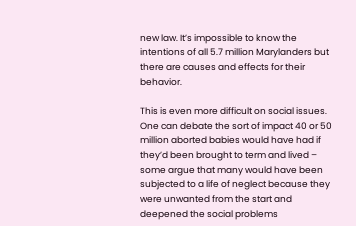new law. It’s impossible to know the intentions of all 5.7 million Marylanders but there are causes and effects for their behavior.

This is even more difficult on social issues. One can debate the sort of impact 40 or 50 million aborted babies would have had if they’d been brought to term and lived – some argue that many would have been subjected to a life of neglect because they were unwanted from the start and deepened the social problems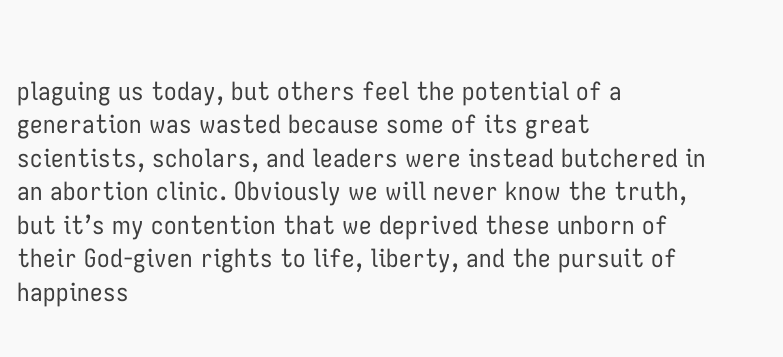plaguing us today, but others feel the potential of a generation was wasted because some of its great scientists, scholars, and leaders were instead butchered in an abortion clinic. Obviously we will never know the truth, but it’s my contention that we deprived these unborn of their God-given rights to life, liberty, and the pursuit of happiness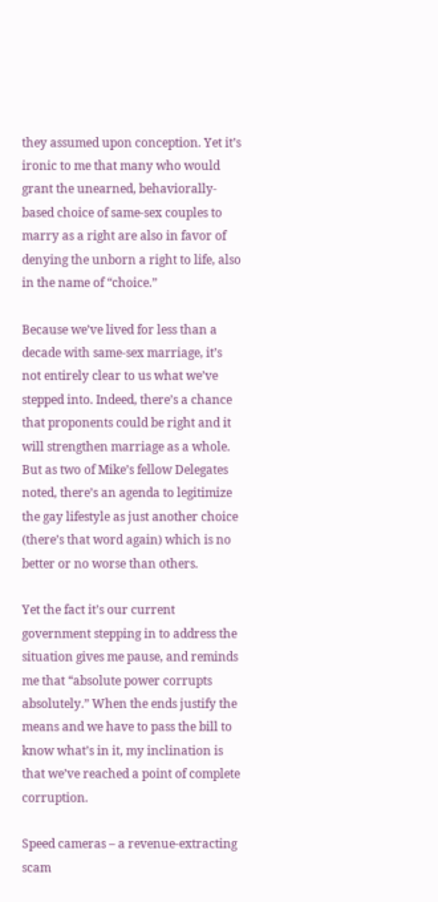they assumed upon conception. Yet it’s ironic to me that many who would grant the unearned, behaviorally-based choice of same-sex couples to marry as a right are also in favor of denying the unborn a right to life, also in the name of “choice.”

Because we’ve lived for less than a decade with same-sex marriage, it’s not entirely clear to us what we’ve stepped into. Indeed, there’s a chance that proponents could be right and it will strengthen marriage as a whole. But as two of Mike’s fellow Delegates noted, there’s an agenda to legitimize the gay lifestyle as just another choice (there’s that word again) which is no better or no worse than others.

Yet the fact it’s our current government stepping in to address the situation gives me pause, and reminds me that “absolute power corrupts absolutely.” When the ends justify the means and we have to pass the bill to know what’s in it, my inclination is that we’ve reached a point of complete corruption.

Speed cameras – a revenue-extracting scam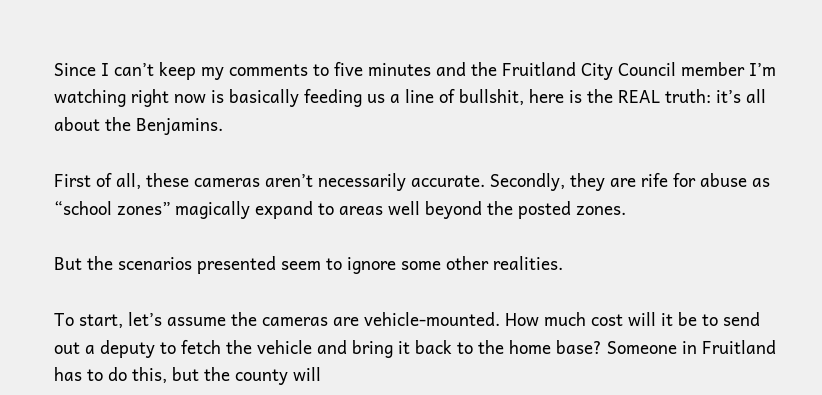Since I can’t keep my comments to five minutes and the Fruitland City Council member I’m watching right now is basically feeding us a line of bullshit, here is the REAL truth: it’s all about the Benjamins.

First of all, these cameras aren’t necessarily accurate. Secondly, they are rife for abuse as “school zones” magically expand to areas well beyond the posted zones.

But the scenarios presented seem to ignore some other realities.

To start, let’s assume the cameras are vehicle-mounted. How much cost will it be to send out a deputy to fetch the vehicle and bring it back to the home base? Someone in Fruitland has to do this, but the county will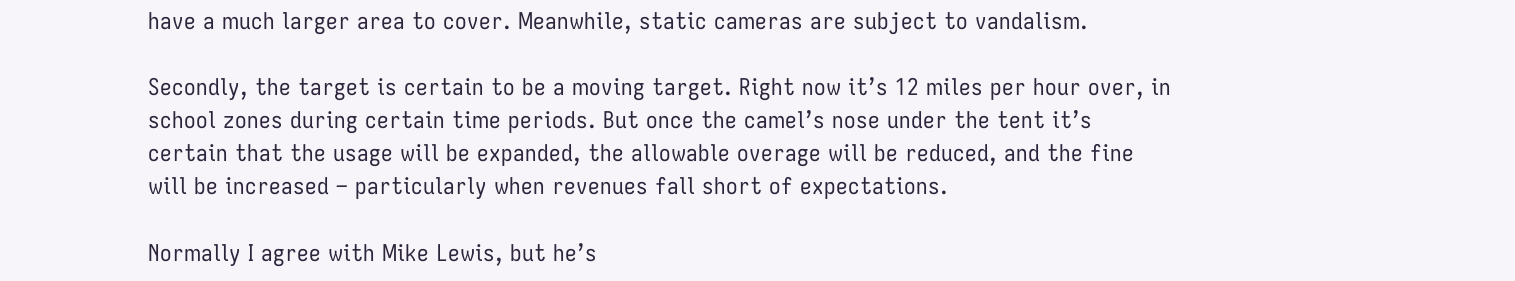have a much larger area to cover. Meanwhile, static cameras are subject to vandalism.

Secondly, the target is certain to be a moving target. Right now it’s 12 miles per hour over, in school zones during certain time periods. But once the camel’s nose under the tent it’s certain that the usage will be expanded, the allowable overage will be reduced, and the fine will be increased – particularly when revenues fall short of expectations.

Normally I agree with Mike Lewis, but he’s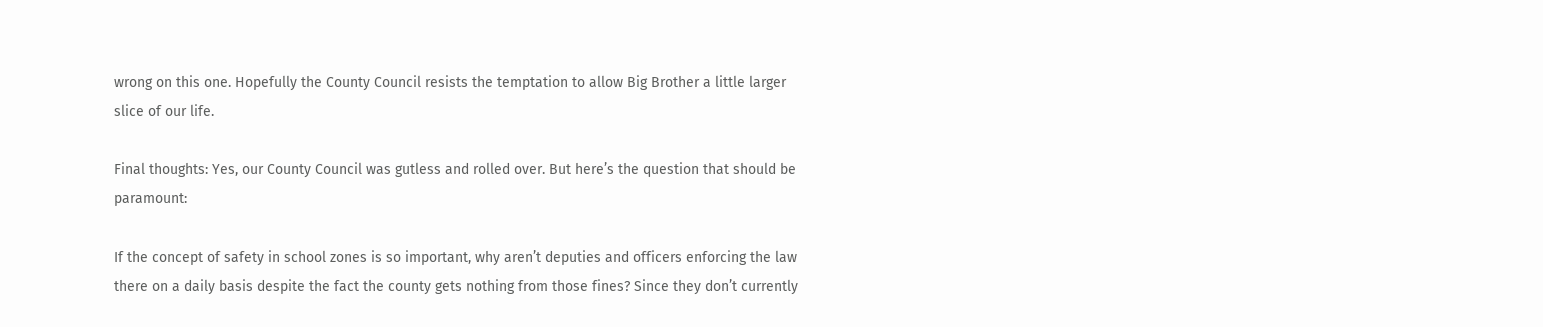wrong on this one. Hopefully the County Council resists the temptation to allow Big Brother a little larger slice of our life.

Final thoughts: Yes, our County Council was gutless and rolled over. But here’s the question that should be paramount:

If the concept of safety in school zones is so important, why aren’t deputies and officers enforcing the law there on a daily basis despite the fact the county gets nothing from those fines? Since they don’t currently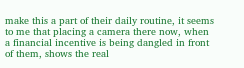make this a part of their daily routine, it seems to me that placing a camera there now, when a financial incentive is being dangled in front of them, shows the real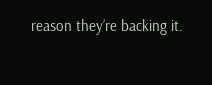reason they’re backing it.